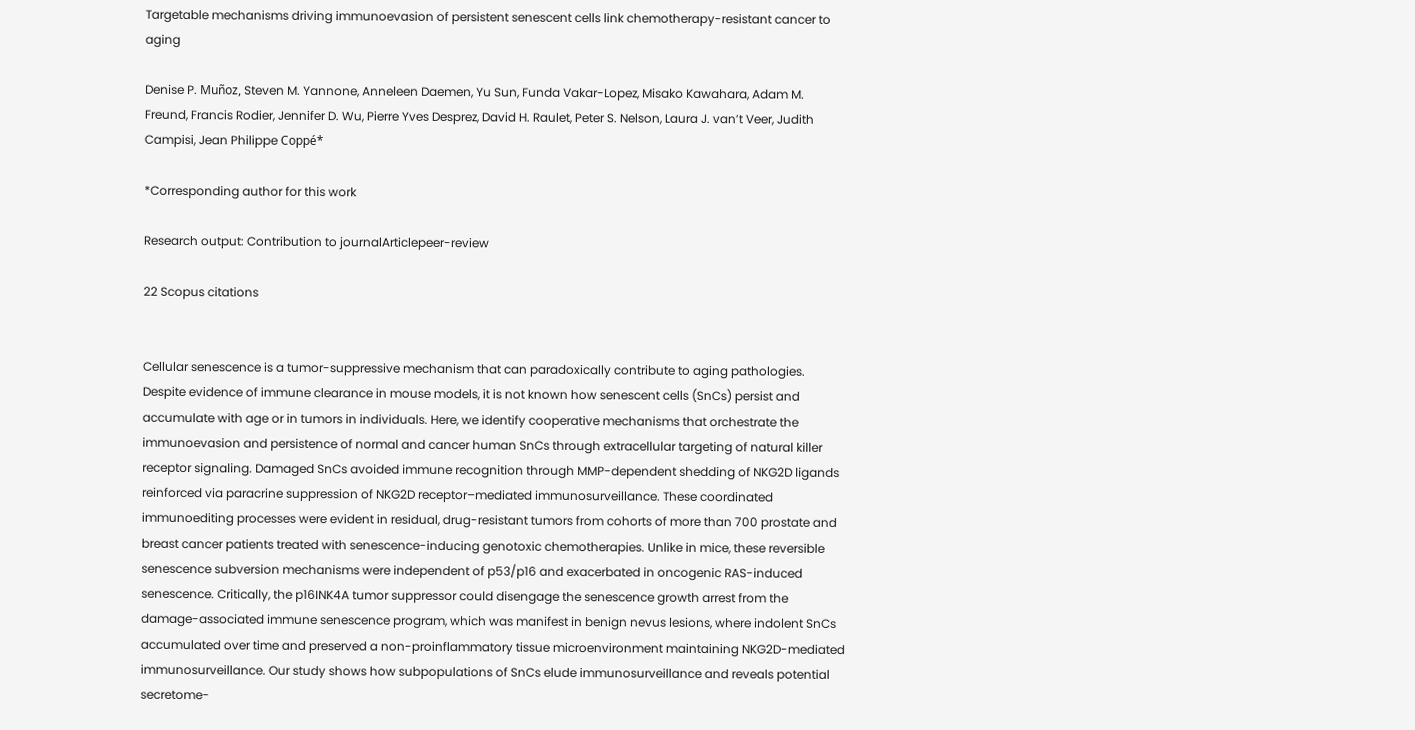Targetable mechanisms driving immunoevasion of persistent senescent cells link chemotherapy-resistant cancer to aging

Denise P. Muñoz, Steven M. Yannone, Anneleen Daemen, Yu Sun, Funda Vakar-Lopez, Misako Kawahara, Adam M. Freund, Francis Rodier, Jennifer D. Wu, Pierre Yves Desprez, David H. Raulet, Peter S. Nelson, Laura J. van’t Veer, Judith Campisi, Jean Philippe Coppé*

*Corresponding author for this work

Research output: Contribution to journalArticlepeer-review

22 Scopus citations


Cellular senescence is a tumor-suppressive mechanism that can paradoxically contribute to aging pathologies. Despite evidence of immune clearance in mouse models, it is not known how senescent cells (SnCs) persist and accumulate with age or in tumors in individuals. Here, we identify cooperative mechanisms that orchestrate the immunoevasion and persistence of normal and cancer human SnCs through extracellular targeting of natural killer receptor signaling. Damaged SnCs avoided immune recognition through MMP-dependent shedding of NKG2D ligands reinforced via paracrine suppression of NKG2D receptor–mediated immunosurveillance. These coordinated immunoediting processes were evident in residual, drug-resistant tumors from cohorts of more than 700 prostate and breast cancer patients treated with senescence-inducing genotoxic chemotherapies. Unlike in mice, these reversible senescence subversion mechanisms were independent of p53/p16 and exacerbated in oncogenic RAS-induced senescence. Critically, the p16INK4A tumor suppressor could disengage the senescence growth arrest from the damage-associated immune senescence program, which was manifest in benign nevus lesions, where indolent SnCs accumulated over time and preserved a non-proinflammatory tissue microenvironment maintaining NKG2D-mediated immunosurveillance. Our study shows how subpopulations of SnCs elude immunosurveillance and reveals potential secretome-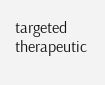targeted therapeutic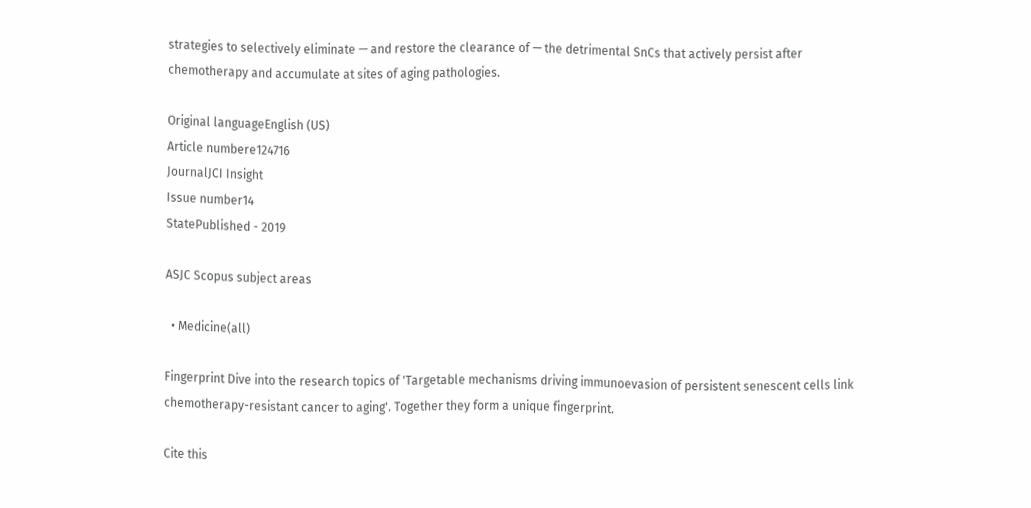strategies to selectively eliminate — and restore the clearance of — the detrimental SnCs that actively persist after chemotherapy and accumulate at sites of aging pathologies.

Original languageEnglish (US)
Article numbere124716
JournalJCI Insight
Issue number14
StatePublished - 2019

ASJC Scopus subject areas

  • Medicine(all)

Fingerprint Dive into the research topics of 'Targetable mechanisms driving immunoevasion of persistent senescent cells link chemotherapy-resistant cancer to aging'. Together they form a unique fingerprint.

Cite this